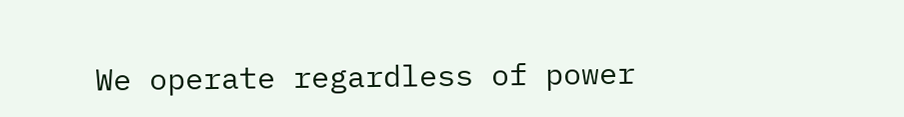We operate regardless of power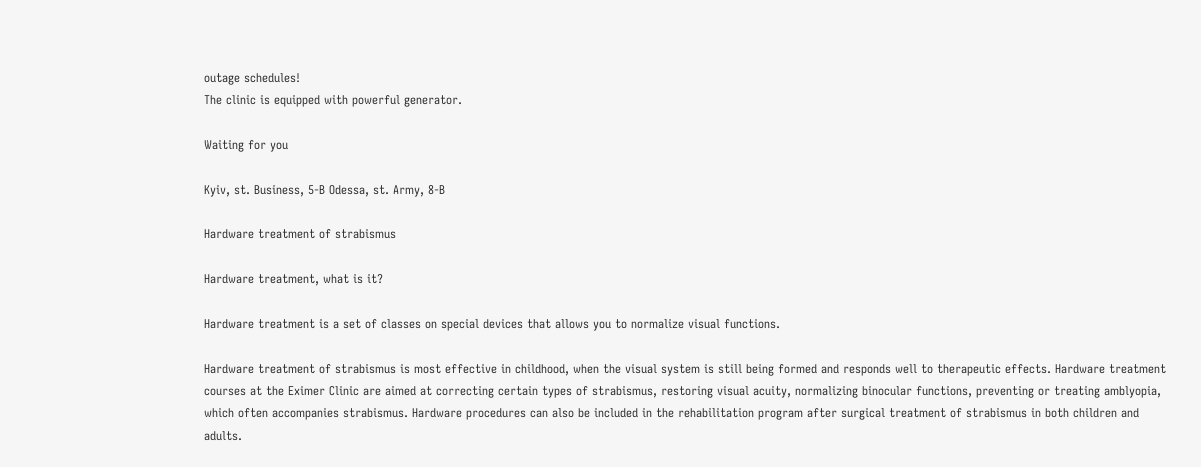outage schedules!
The clinic is equipped with powerful generator.

Waiting for you

Kyiv, st. Business, 5-B Odessa, st. Army, 8-B

Hardware treatment of strabismus

Hardware treatment, what is it?

Hardware treatment is a set of classes on special devices that allows you to normalize visual functions.

Hardware treatment of strabismus is most effective in childhood, when the visual system is still being formed and responds well to therapeutic effects. Hardware treatment courses at the Eximer Clinic are aimed at correcting certain types of strabismus, restoring visual acuity, normalizing binocular functions, preventing or treating amblyopia, which often accompanies strabismus. Hardware procedures can also be included in the rehabilitation program after surgical treatment of strabismus in both children and adults.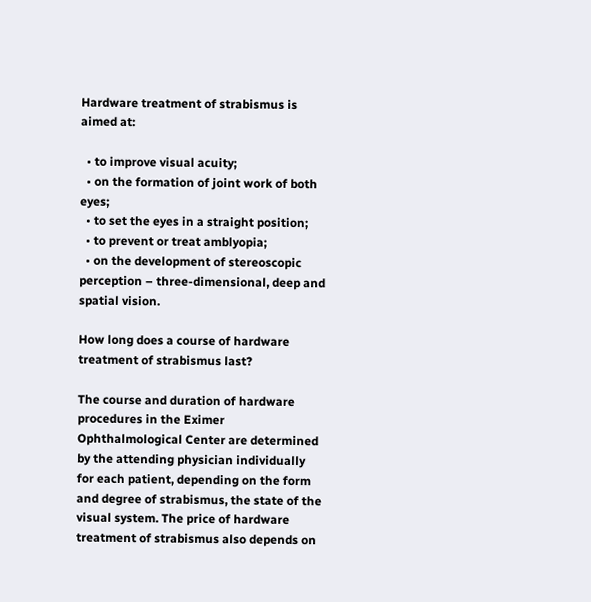Hardware treatment of strabismus is aimed at:

  • to improve visual acuity;
  • on the formation of joint work of both eyes;
  • to set the eyes in a straight position;
  • to prevent or treat amblyopia;
  • on the development of stereoscopic perception – three-dimensional, deep and spatial vision.

How long does a course of hardware treatment of strabismus last?

The course and duration of hardware procedures in the Eximer Ophthalmological Center are determined by the attending physician individually for each patient, depending on the form and degree of strabismus, the state of the visual system. The price of hardware treatment of strabismus also depends on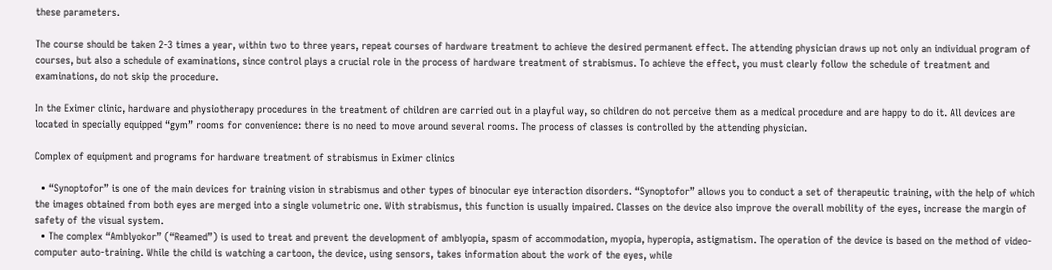these parameters.

The course should be taken 2-3 times a year, within two to three years, repeat courses of hardware treatment to achieve the desired permanent effect. The attending physician draws up not only an individual program of courses, but also a schedule of examinations, since control plays a crucial role in the process of hardware treatment of strabismus. To achieve the effect, you must clearly follow the schedule of treatment and examinations, do not skip the procedure.

In the Eximer clinic, hardware and physiotherapy procedures in the treatment of children are carried out in a playful way, so children do not perceive them as a medical procedure and are happy to do it. All devices are located in specially equipped “gym” rooms for convenience: there is no need to move around several rooms. The process of classes is controlled by the attending physician.

Complex of equipment and programs for hardware treatment of strabismus in Eximer clinics

  • “Synoptofor” is one of the main devices for training vision in strabismus and other types of binocular eye interaction disorders. “Synoptofor” allows you to conduct a set of therapeutic training, with the help of which the images obtained from both eyes are merged into a single volumetric one. With strabismus, this function is usually impaired. Classes on the device also improve the overall mobility of the eyes, increase the margin of safety of the visual system.
  • The complex “Amblyokor” (“Reamed”) is used to treat and prevent the development of amblyopia, spasm of accommodation, myopia, hyperopia, astigmatism. The operation of the device is based on the method of video-computer auto-training. While the child is watching a cartoon, the device, using sensors, takes information about the work of the eyes, while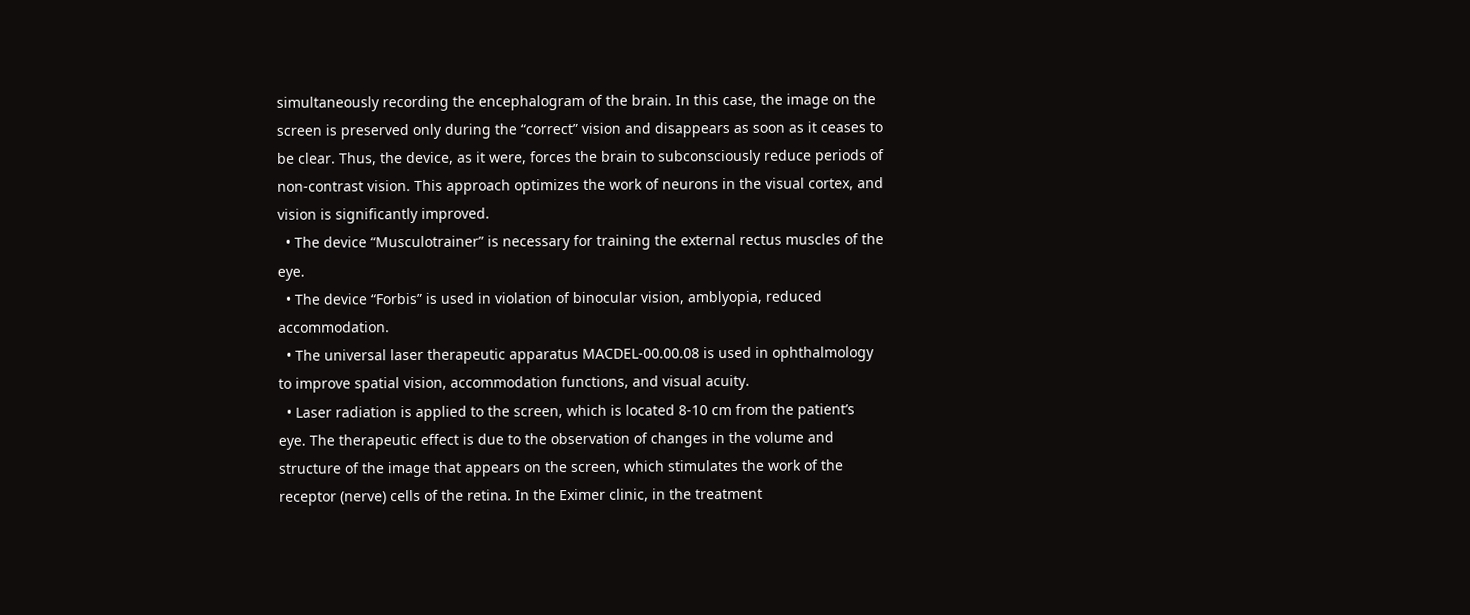simultaneously recording the encephalogram of the brain. In this case, the image on the screen is preserved only during the “correct” vision and disappears as soon as it ceases to be clear. Thus, the device, as it were, forces the brain to subconsciously reduce periods of non-contrast vision. This approach optimizes the work of neurons in the visual cortex, and vision is significantly improved.
  • The device “Musculotrainer” is necessary for training the external rectus muscles of the eye.
  • The device “Forbis” is used in violation of binocular vision, amblyopia, reduced accommodation.
  • The universal laser therapeutic apparatus MACDEL-00.00.08 is used in ophthalmology to improve spatial vision, accommodation functions, and visual acuity.
  • Laser radiation is applied to the screen, which is located 8-10 cm from the patient’s eye. The therapeutic effect is due to the observation of changes in the volume and structure of the image that appears on the screen, which stimulates the work of the receptor (nerve) cells of the retina. In the Eximer clinic, in the treatment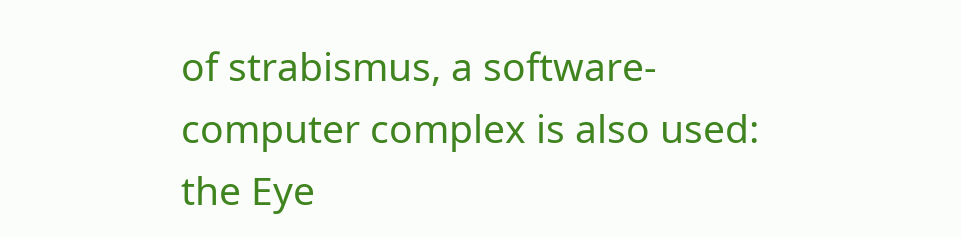of strabismus, a software-computer complex is also used: the Eye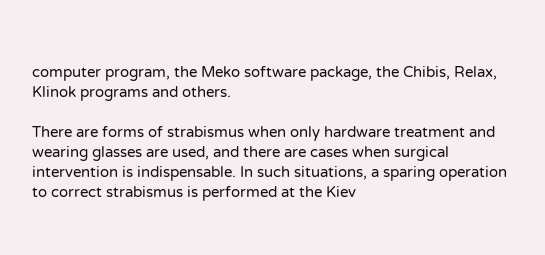computer program, the Meko software package, the Chibis, Relax, Klinok programs and others.

There are forms of strabismus when only hardware treatment and wearing glasses are used, and there are cases when surgical intervention is indispensable. In such situations, a sparing operation to correct strabismus is performed at the Kiev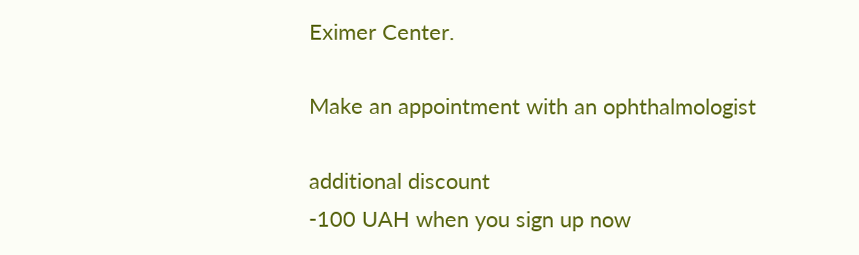Eximer Center.

Make an appointment with an ophthalmologist

additional discount
-100 UAH when you sign up now